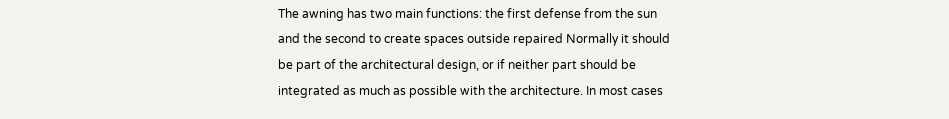The awning has two main functions: the first defense from the sun and the second to create spaces outside repaired Normally it should be part of the architectural design, or if neither part should be integrated as much as possible with the architecture. In most cases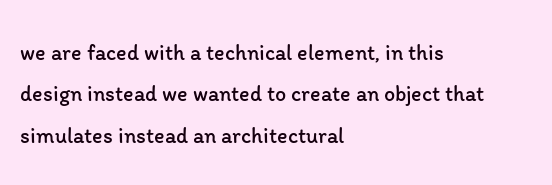we are faced with a technical element, in this design instead we wanted to create an object that simulates instead an architectural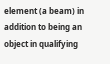element (a beam) in addition to being an object in qualifying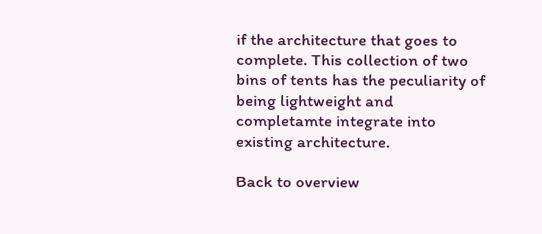if the architecture that goes to complete. This collection of two bins of tents has the peculiarity of being lightweight and completamte integrate into existing architecture.

Back to overview